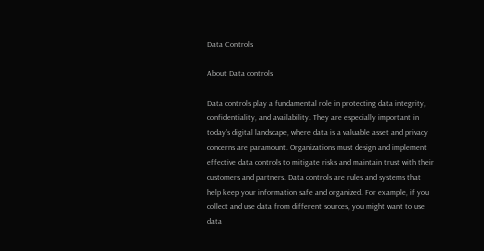Data Controls

About Data controls

Data controls play a fundamental role in protecting data integrity, confidentiality, and availability. They are especially important in today’s digital landscape, where data is a valuable asset and privacy concerns are paramount. Organizations must design and implement effective data controls to mitigate risks and maintain trust with their customers and partners. Data controls are rules and systems that help keep your information safe and organized. For example, if you collect and use data from different sources, you might want to use data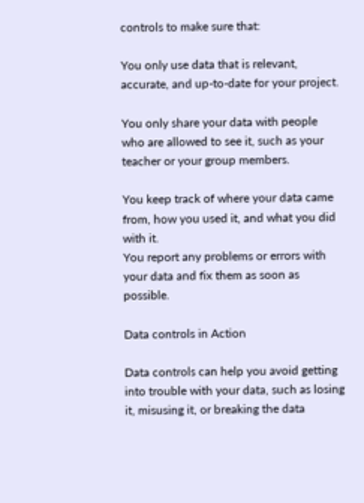controls to make sure that:

You only use data that is relevant, accurate, and up-to-date for your project.

You only share your data with people who are allowed to see it, such as your teacher or your group members.

You keep track of where your data came from, how you used it, and what you did with it.
You report any problems or errors with your data and fix them as soon as possible.

Data controls in Action

Data controls can help you avoid getting into trouble with your data, such as losing it, misusing it, or breaking the data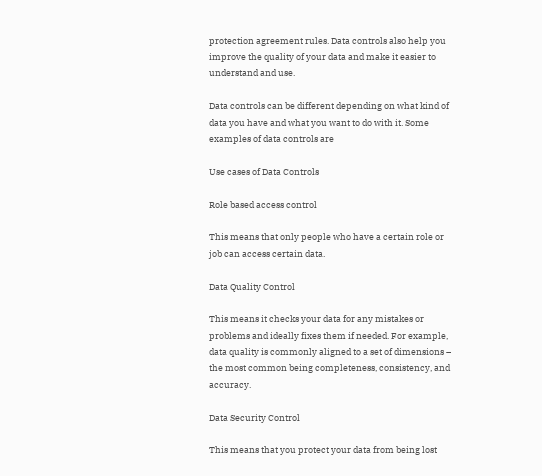protection agreement rules. Data controls also help you improve the quality of your data and make it easier to understand and use.

Data controls can be different depending on what kind of data you have and what you want to do with it. Some examples of data controls are

Use cases of Data Controls

Role based access control

This means that only people who have a certain role or job can access certain data.

Data Quality Control

This means it checks your data for any mistakes or problems and ideally fixes them if needed. For example, data quality is commonly aligned to a set of dimensions – the most common being completeness, consistency, and accuracy.

Data Security Control

This means that you protect your data from being lost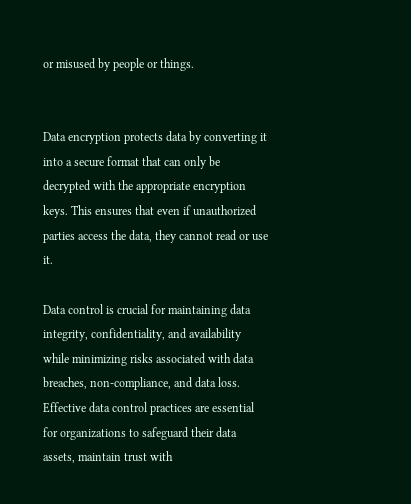or misused by people or things.


Data encryption protects data by converting it into a secure format that can only be decrypted with the appropriate encryption keys. This ensures that even if unauthorized parties access the data, they cannot read or use it.

Data control is crucial for maintaining data integrity, confidentiality, and availability while minimizing risks associated with data breaches, non-compliance, and data loss. Effective data control practices are essential for organizations to safeguard their data assets, maintain trust with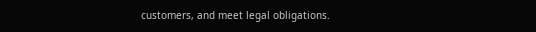customers, and meet legal obligations.